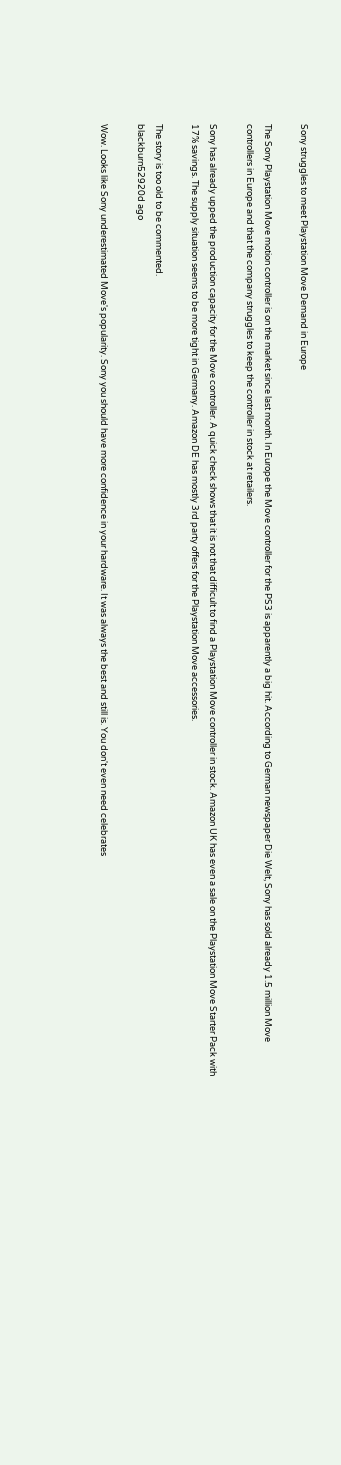Sony struggles to meet Playstation Move Demand in Europe

The Sony Playstation Move motion controller is on the market since last month. In Europe the Move controller for the PS3 is apparently a big hit. According to German newspaper Die Welt, Sony has sold already 1.5 million Move controllers in Europe and that the company struggles to keep the controller in stock at retailers.

Sony has already upped the production capacity for the Move controller. A quick check shows that it is not that difficult to find a Playstation Move controller in stock. Amazon UK has even a sale on the Playstation Move Starter Pack with 17% savings. The supply situation seems to be more tight in Germany. Amazon DE has mostly 3rd party offers for the Playstation Move accessories.

The story is too old to be commented.
blackburn52920d ago

Wow. Looks like Sony underestimated Move's popularity. Sony you should have more confidence in your hardware. It was always the best and still is. You don't even need celebrates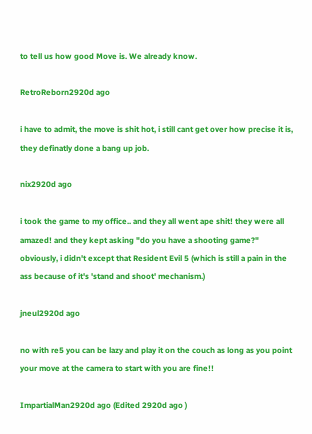to tell us how good Move is. We already know.

RetroReborn2920d ago

i have to admit, the move is shit hot, i still cant get over how precise it is, they definatly done a bang up job.

nix2920d ago

i took the game to my office.. and they all went ape shit! they were all amazed! and they kept asking "do you have a shooting game?" obviously, i didn't except that Resident Evil 5 (which is still a pain in the ass because of it's 'stand and shoot' mechanism.)

jneul2920d ago

no with re5 you can be lazy and play it on the couch as long as you point your move at the camera to start with you are fine!!

ImpartialMan2920d ago (Edited 2920d ago )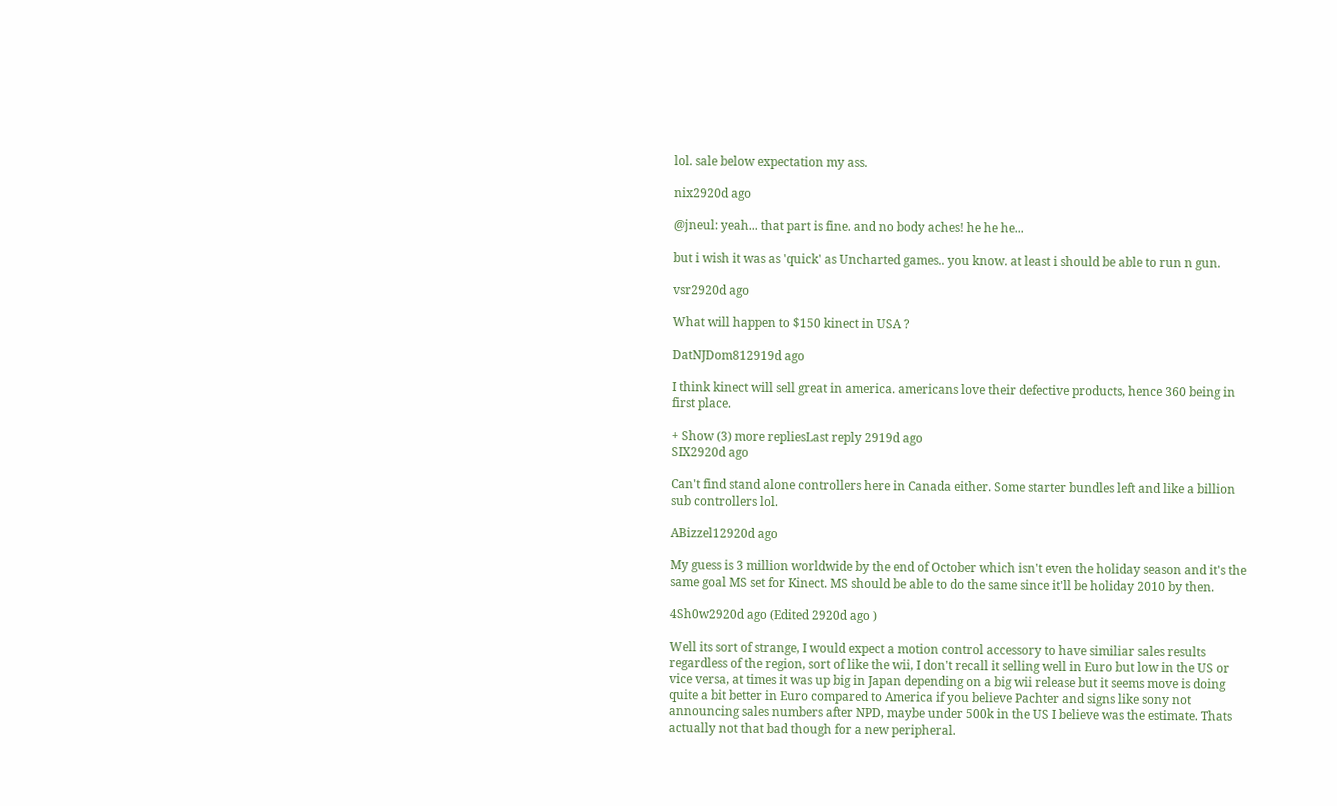lol. sale below expectation my ass.

nix2920d ago

@jneul: yeah... that part is fine. and no body aches! he he he...

but i wish it was as 'quick' as Uncharted games.. you know. at least i should be able to run n gun.

vsr2920d ago

What will happen to $150 kinect in USA ?

DatNJDom812919d ago

I think kinect will sell great in america. americans love their defective products, hence 360 being in first place.

+ Show (3) more repliesLast reply 2919d ago
SIX2920d ago

Can't find stand alone controllers here in Canada either. Some starter bundles left and like a billion sub controllers lol.

ABizzel12920d ago

My guess is 3 million worldwide by the end of October which isn't even the holiday season and it's the same goal MS set for Kinect. MS should be able to do the same since it'll be holiday 2010 by then.

4Sh0w2920d ago (Edited 2920d ago )

Well its sort of strange, I would expect a motion control accessory to have similiar sales results regardless of the region, sort of like the wii, I don't recall it selling well in Euro but low in the US or vice versa, at times it was up big in Japan depending on a big wii release but it seems move is doing quite a bit better in Euro compared to America if you believe Pachter and signs like sony not announcing sales numbers after NPD, maybe under 500k in the US I believe was the estimate. Thats actually not that bad though for a new peripheral.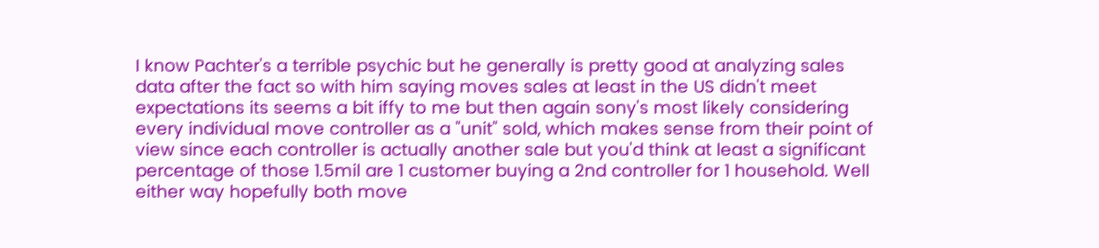I know Pachter's a terrible psychic but he generally is pretty good at analyzing sales data after the fact so with him saying moves sales at least in the US didn't meet expectations its seems a bit iffy to me but then again sony's most likely considering every individual move controller as a "unit" sold, which makes sense from their point of view since each controller is actually another sale but you'd think at least a significant percentage of those 1.5mil are 1 customer buying a 2nd controller for 1 household. Well either way hopefully both move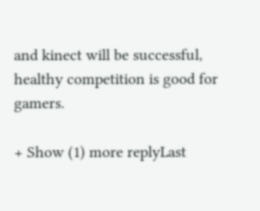and kinect will be successful, healthy competition is good for gamers.

+ Show (1) more replyLast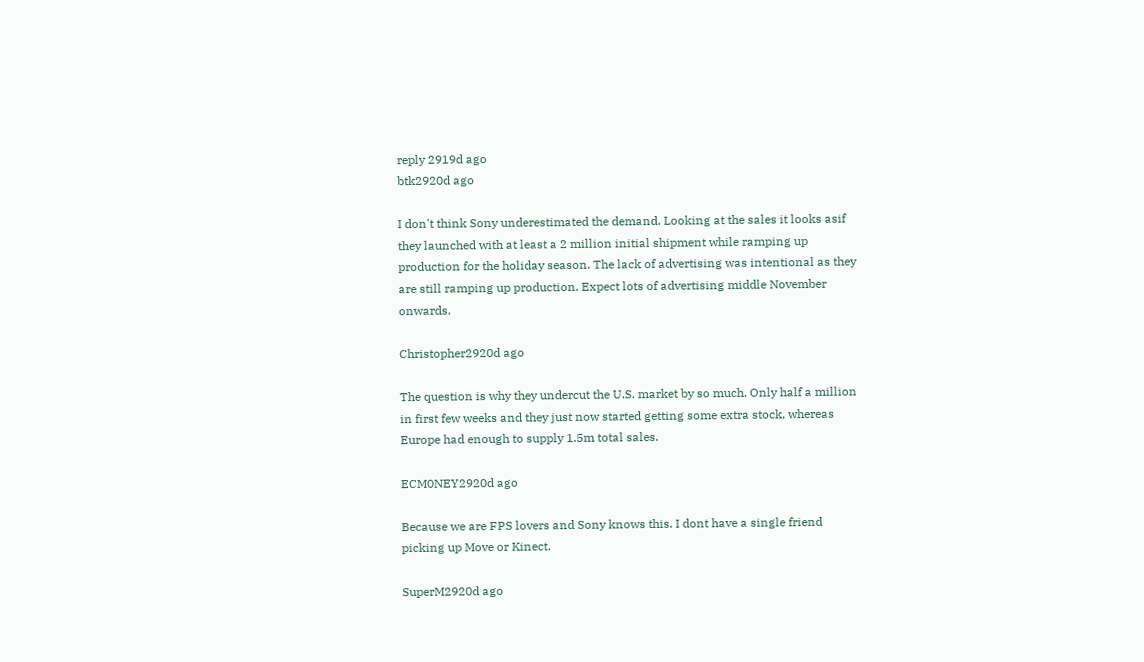reply 2919d ago
btk2920d ago

I don't think Sony underestimated the demand. Looking at the sales it looks asif they launched with at least a 2 million initial shipment while ramping up production for the holiday season. The lack of advertising was intentional as they are still ramping up production. Expect lots of advertising middle November onwards.

Christopher2920d ago

The question is why they undercut the U.S. market by so much. Only half a million in first few weeks and they just now started getting some extra stock, whereas Europe had enough to supply 1.5m total sales.

ECM0NEY2920d ago

Because we are FPS lovers and Sony knows this. I dont have a single friend picking up Move or Kinect.

SuperM2920d ago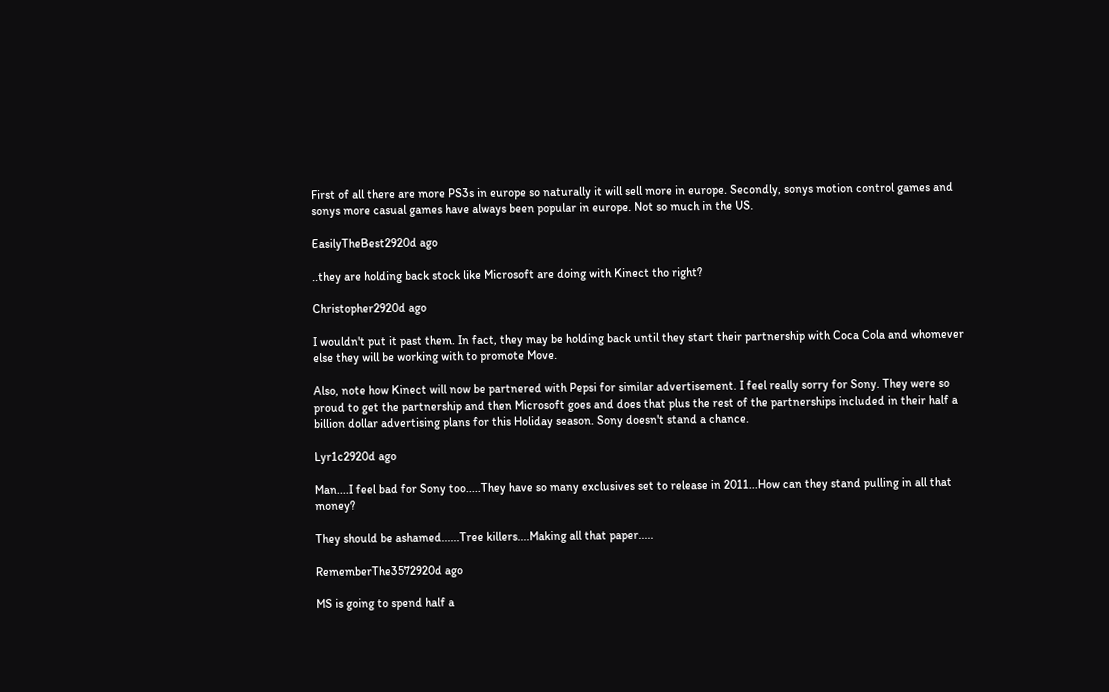First of all there are more PS3s in europe so naturally it will sell more in europe. Secondly, sonys motion control games and sonys more casual games have always been popular in europe. Not so much in the US.

EasilyTheBest2920d ago

..they are holding back stock like Microsoft are doing with Kinect tho right?

Christopher2920d ago

I wouldn't put it past them. In fact, they may be holding back until they start their partnership with Coca Cola and whomever else they will be working with to promote Move.

Also, note how Kinect will now be partnered with Pepsi for similar advertisement. I feel really sorry for Sony. They were so proud to get the partnership and then Microsoft goes and does that plus the rest of the partnerships included in their half a billion dollar advertising plans for this Holiday season. Sony doesn't stand a chance.

Lyr1c2920d ago

Man....I feel bad for Sony too.....They have so many exclusives set to release in 2011...How can they stand pulling in all that money?

They should be ashamed......Tree killers....Making all that paper.....

RememberThe3572920d ago

MS is going to spend half a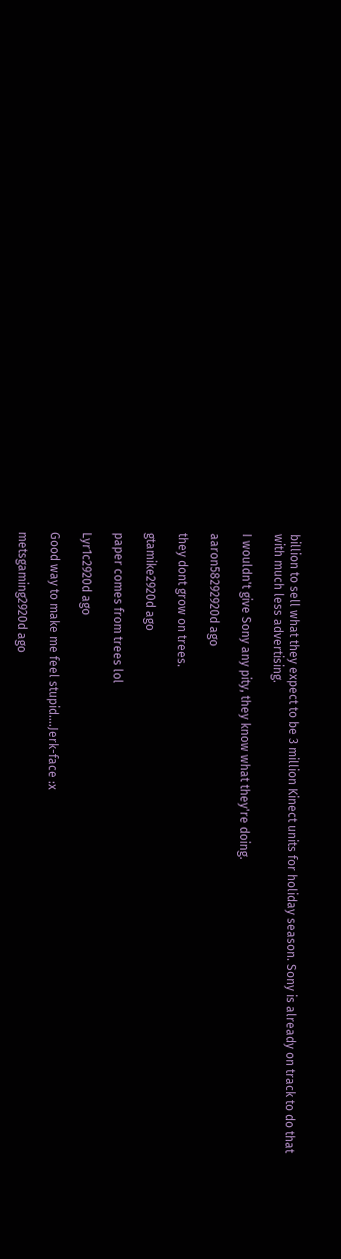billion to sell what they expect to be 3 million Kinect units for holiday season. Sony is already on track to do that with much less advertising.

I wouldn't give Sony any pity, they know what they're doing.

aaron58292920d ago

they dont grow on trees.

gtamike2920d ago

paper comes from trees lol

Lyr1c2920d ago

Good way to make me feel stupid....Jerk-face :x

metsgaming2920d ago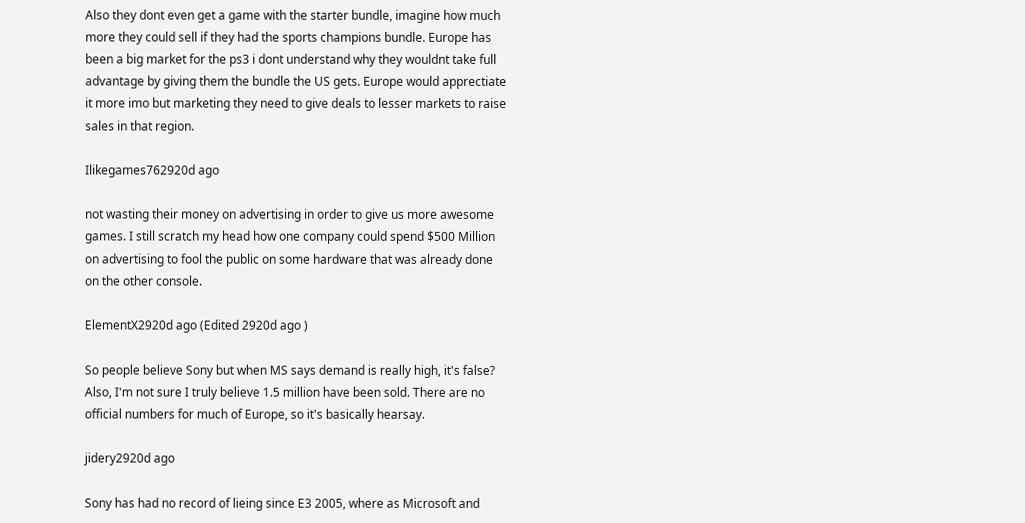Also they dont even get a game with the starter bundle, imagine how much more they could sell if they had the sports champions bundle. Europe has been a big market for the ps3 i dont understand why they wouldnt take full advantage by giving them the bundle the US gets. Europe would apprectiate it more imo but marketing they need to give deals to lesser markets to raise sales in that region.

Ilikegames762920d ago

not wasting their money on advertising in order to give us more awesome games. I still scratch my head how one company could spend $500 Million on advertising to fool the public on some hardware that was already done on the other console.

ElementX2920d ago (Edited 2920d ago )

So people believe Sony but when MS says demand is really high, it's false? Also, I'm not sure I truly believe 1.5 million have been sold. There are no official numbers for much of Europe, so it's basically hearsay.

jidery2920d ago

Sony has had no record of lieing since E3 2005, where as Microsoft and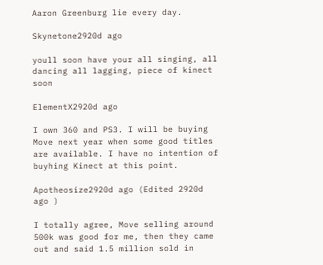Aaron Greenburg lie every day.

Skynetone2920d ago

youll soon have your all singing, all dancing all lagging, piece of kinect soon

ElementX2920d ago

I own 360 and PS3. I will be buying Move next year when some good titles are available. I have no intention of buyhing Kinect at this point.

Apotheosize2920d ago (Edited 2920d ago )

I totally agree, Move selling around 500k was good for me, then they came out and said 1.5 million sold in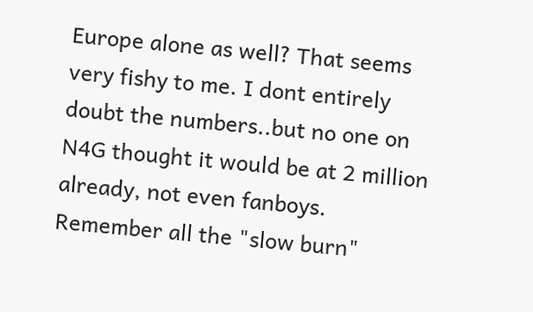Europe alone as well? That seems very fishy to me. I dont entirely doubt the numbers..but no one on N4G thought it would be at 2 million already, not even fanboys. Remember all the "slow burn"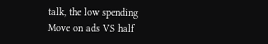talk, the low spending Move on ads VS half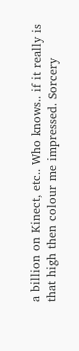a billion on Kinect, etc.. Who knows.. if it really is that high then colour me impressed. Sorcery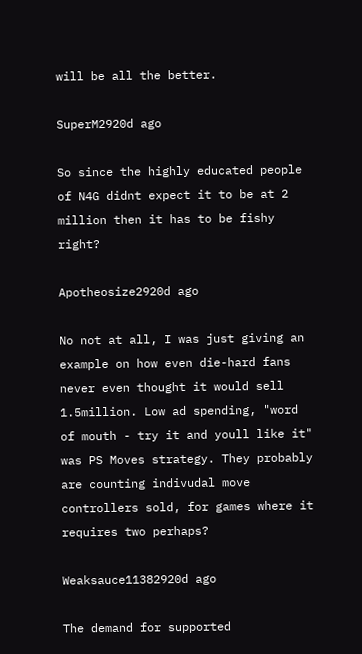will be all the better.

SuperM2920d ago

So since the highly educated people of N4G didnt expect it to be at 2 million then it has to be fishy right?

Apotheosize2920d ago

No not at all, I was just giving an example on how even die-hard fans never even thought it would sell 1.5million. Low ad spending, "word of mouth - try it and youll like it" was PS Moves strategy. They probably are counting indivudal move controllers sold, for games where it requires two perhaps?

Weaksauce11382920d ago

The demand for supported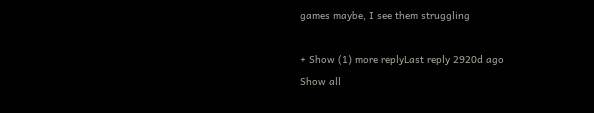games maybe, I see them struggling

+ Show (1) more replyLast reply 2920d ago
Show all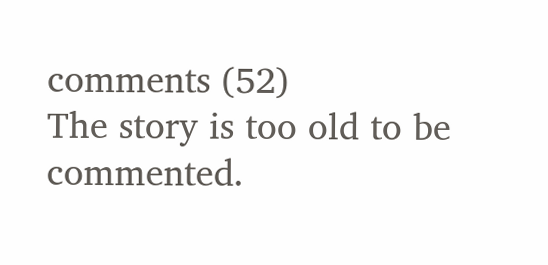comments (52)
The story is too old to be commented.